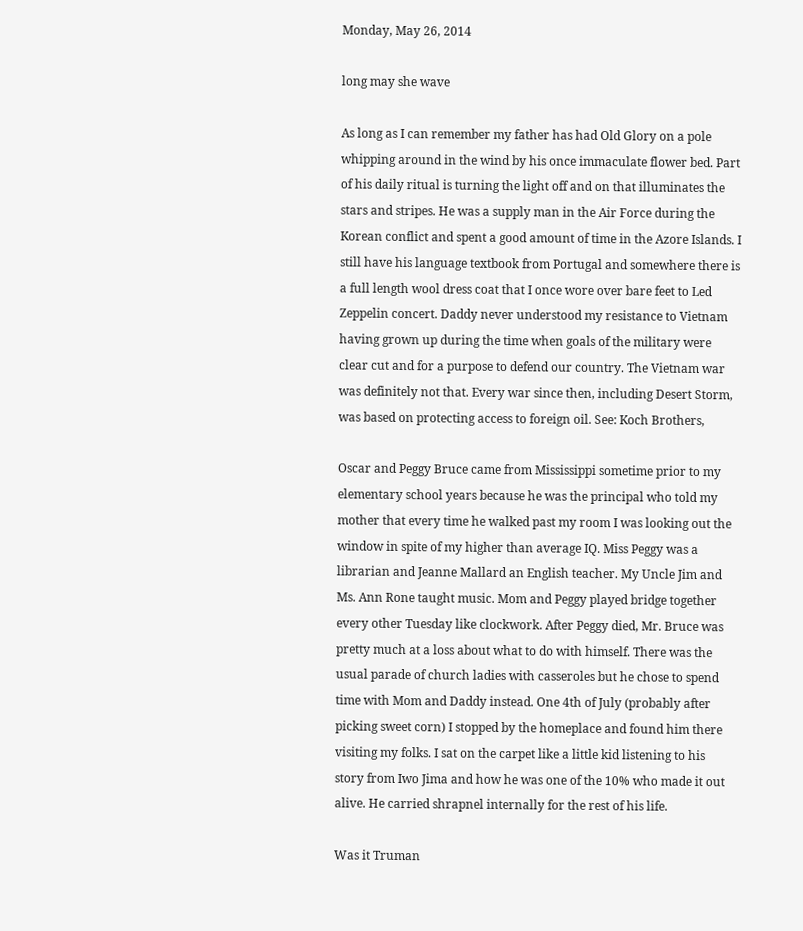Monday, May 26, 2014

long may she wave

As long as I can remember my father has had Old Glory on a pole whipping around in the wind by his once immaculate flower bed. Part of his daily ritual is turning the light off and on that illuminates the stars and stripes. He was a supply man in the Air Force during the Korean conflict and spent a good amount of time in the Azore Islands. I still have his language textbook from Portugal and somewhere there is a full length wool dress coat that I once wore over bare feet to Led Zeppelin concert. Daddy never understood my resistance to Vietnam having grown up during the time when goals of the military were clear cut and for a purpose to defend our country. The Vietnam war was definitely not that. Every war since then, including Desert Storm, was based on protecting access to foreign oil. See: Koch Brothers,

Oscar and Peggy Bruce came from Mississippi sometime prior to my elementary school years because he was the principal who told my mother that every time he walked past my room I was looking out the window in spite of my higher than average IQ. Miss Peggy was a librarian and Jeanne Mallard an English teacher. My Uncle Jim and Ms. Ann Rone taught music. Mom and Peggy played bridge together every other Tuesday like clockwork. After Peggy died, Mr. Bruce was pretty much at a loss about what to do with himself. There was the usual parade of church ladies with casseroles but he chose to spend time with Mom and Daddy instead. One 4th of July (probably after picking sweet corn) I stopped by the homeplace and found him there visiting my folks. I sat on the carpet like a little kid listening to his story from Iwo Jima and how he was one of the 10% who made it out alive. He carried shrapnel internally for the rest of his life.

Was it Truman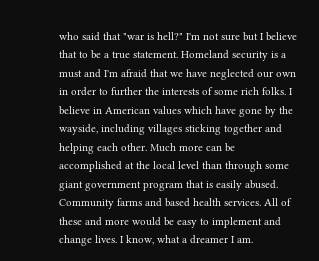who said that "war is hell?" I'm not sure but I believe that to be a true statement. Homeland security is a must and I'm afraid that we have neglected our own in order to further the interests of some rich folks. I believe in American values which have gone by the wayside, including villages sticking together and helping each other. Much more can be accomplished at the local level than through some giant government program that is easily abused. Community farms and based health services. All of these and more would be easy to implement and change lives. I know, what a dreamer I am.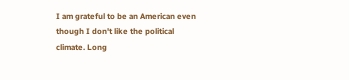I am grateful to be an American even though I don't like the political climate. Long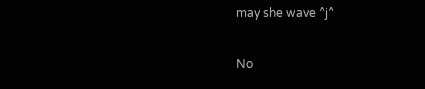may she wave ^j^

No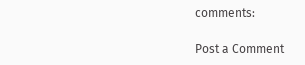comments:

Post a Comment